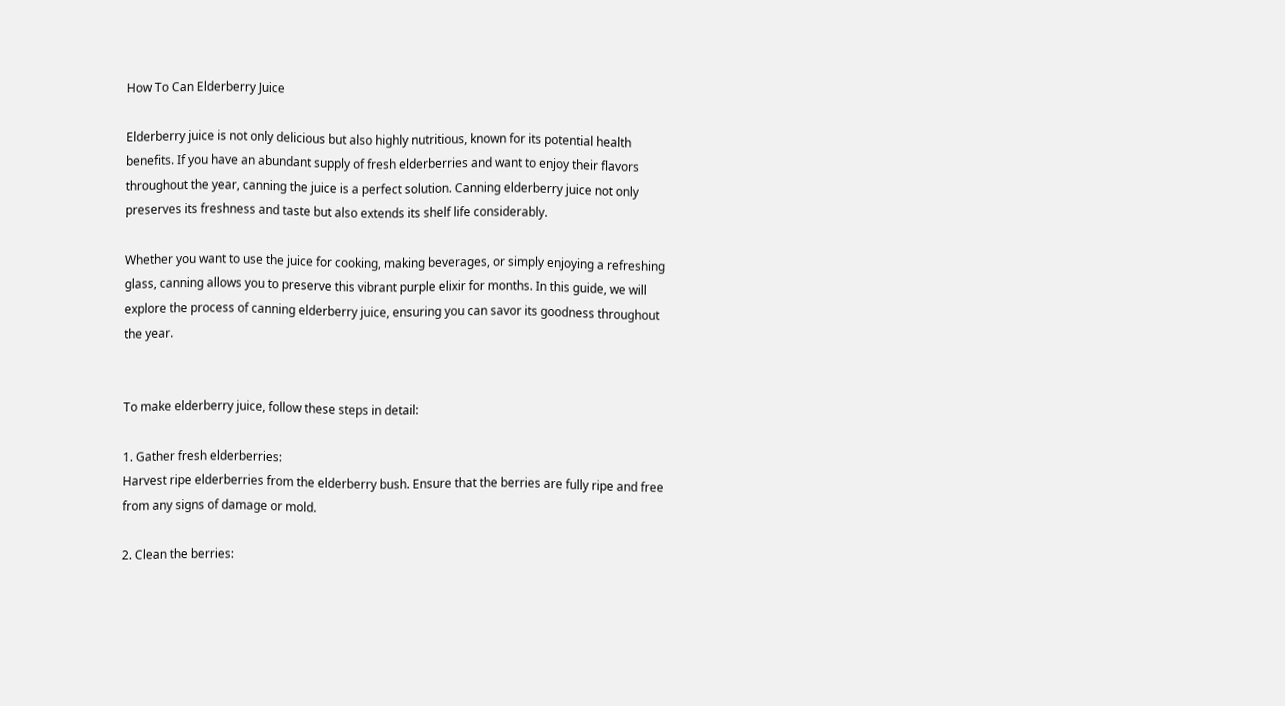How To Can Elderberry Juice

Elderberry juice is not only delicious but also highly nutritious, known for its potential health benefits. If you have an abundant supply of fresh elderberries and want to enjoy their flavors throughout the year, canning the juice is a perfect solution. Canning elderberry juice not only preserves its freshness and taste but also extends its shelf life considerably.

Whether you want to use the juice for cooking, making beverages, or simply enjoying a refreshing glass, canning allows you to preserve this vibrant purple elixir for months. In this guide, we will explore the process of canning elderberry juice, ensuring you can savor its goodness throughout the year.


To make elderberry juice, follow these steps in detail:

1. Gather fresh elderberries:
Harvest ripe elderberries from the elderberry bush. Ensure that the berries are fully ripe and free from any signs of damage or mold.

2. Clean the berries: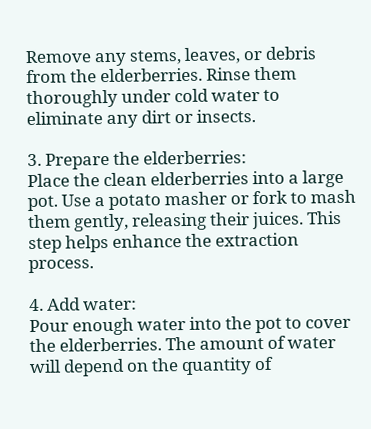Remove any stems, leaves, or debris from the elderberries. Rinse them thoroughly under cold water to eliminate any dirt or insects.

3. Prepare the elderberries:
Place the clean elderberries into a large pot. Use a potato masher or fork to mash them gently, releasing their juices. This step helps enhance the extraction process.

4. Add water:
Pour enough water into the pot to cover the elderberries. The amount of water will depend on the quantity of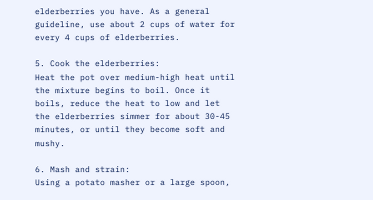elderberries you have. As a general guideline, use about 2 cups of water for every 4 cups of elderberries.

5. Cook the elderberries:
Heat the pot over medium-high heat until the mixture begins to boil. Once it boils, reduce the heat to low and let the elderberries simmer for about 30-45 minutes, or until they become soft and mushy.

6. Mash and strain:
Using a potato masher or a large spoon,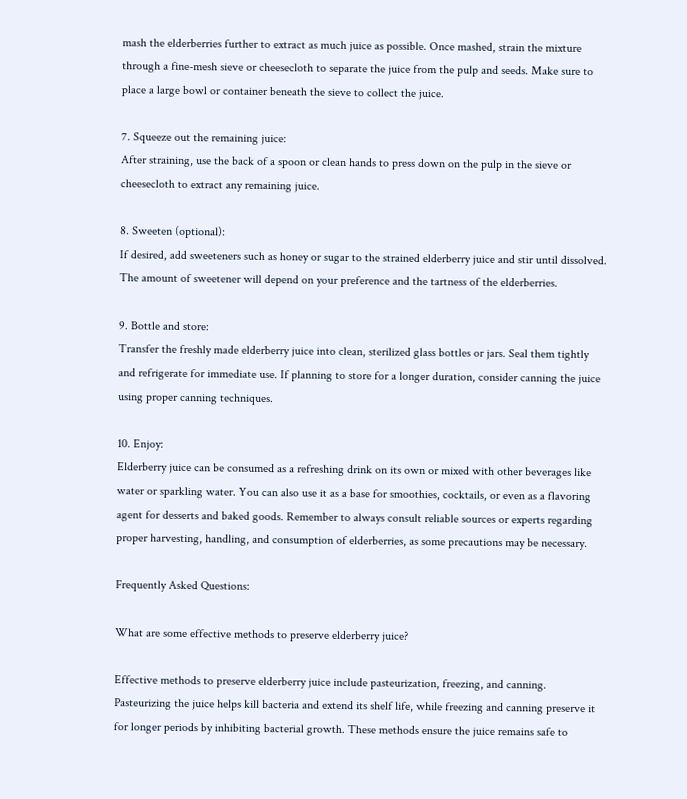mash the elderberries further to extract as much juice as possible. Once mashed, strain the mixture through a fine-mesh sieve or cheesecloth to separate the juice from the pulp and seeds. Make sure to place a large bowl or container beneath the sieve to collect the juice.

7. Squeeze out the remaining juice:
After straining, use the back of a spoon or clean hands to press down on the pulp in the sieve or cheesecloth to extract any remaining juice.

8. Sweeten (optional):
If desired, add sweeteners such as honey or sugar to the strained elderberry juice and stir until dissolved. The amount of sweetener will depend on your preference and the tartness of the elderberries.

9. Bottle and store:
Transfer the freshly made elderberry juice into clean, sterilized glass bottles or jars. Seal them tightly and refrigerate for immediate use. If planning to store for a longer duration, consider canning the juice using proper canning techniques.

10. Enjoy:
Elderberry juice can be consumed as a refreshing drink on its own or mixed with other beverages like water or sparkling water. You can also use it as a base for smoothies, cocktails, or even as a flavoring agent for desserts and baked goods. Remember to always consult reliable sources or experts regarding proper harvesting, handling, and consumption of elderberries, as some precautions may be necessary.

Frequently Asked Questions:

What are some effective methods to preserve elderberry juice?

Effective methods to preserve elderberry juice include pasteurization, freezing, and canning. Pasteurizing the juice helps kill bacteria and extend its shelf life, while freezing and canning preserve it for longer periods by inhibiting bacterial growth. These methods ensure the juice remains safe to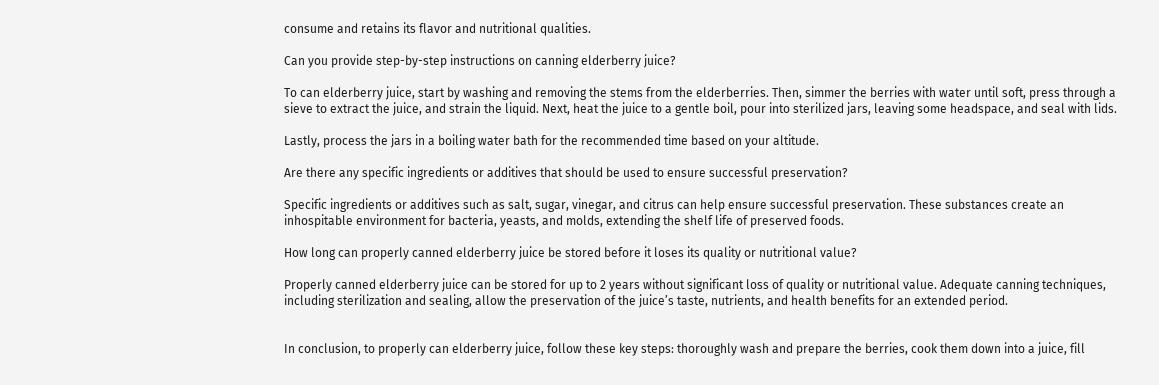consume and retains its flavor and nutritional qualities.

Can you provide step-by-step instructions on canning elderberry juice?

To can elderberry juice, start by washing and removing the stems from the elderberries. Then, simmer the berries with water until soft, press through a sieve to extract the juice, and strain the liquid. Next, heat the juice to a gentle boil, pour into sterilized jars, leaving some headspace, and seal with lids.

Lastly, process the jars in a boiling water bath for the recommended time based on your altitude.

Are there any specific ingredients or additives that should be used to ensure successful preservation?

Specific ingredients or additives such as salt, sugar, vinegar, and citrus can help ensure successful preservation. These substances create an inhospitable environment for bacteria, yeasts, and molds, extending the shelf life of preserved foods.

How long can properly canned elderberry juice be stored before it loses its quality or nutritional value?

Properly canned elderberry juice can be stored for up to 2 years without significant loss of quality or nutritional value. Adequate canning techniques, including sterilization and sealing, allow the preservation of the juice’s taste, nutrients, and health benefits for an extended period.


In conclusion, to properly can elderberry juice, follow these key steps: thoroughly wash and prepare the berries, cook them down into a juice, fill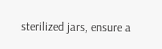sterilized jars, ensure a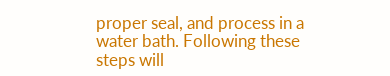proper seal, and process in a water bath. Following these steps will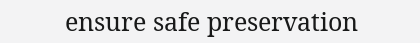ensure safe preservation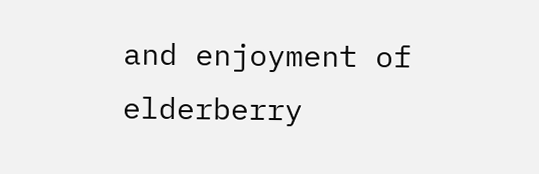and enjoyment of elderberry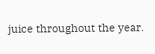juice throughout the year.